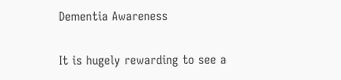Dementia Awareness

It is hugely rewarding to see a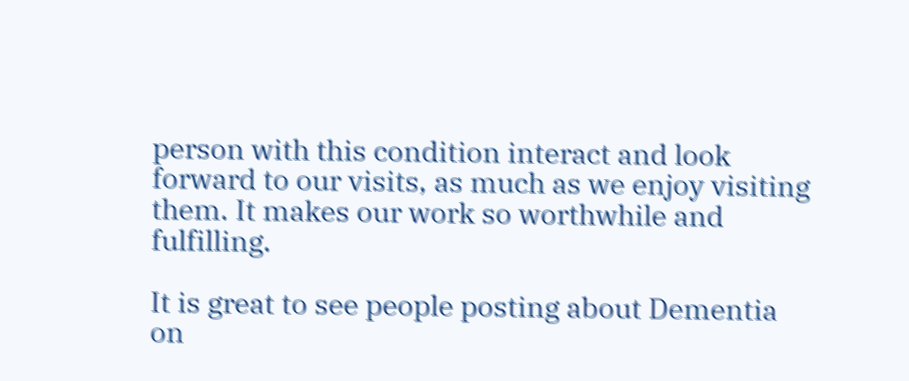person with this condition interact and look forward to our visits, as much as we enjoy visiting them. It makes our work so worthwhile and fulfilling.

It is great to see people posting about Dementia on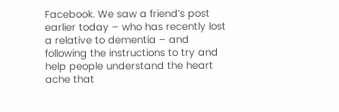Facebook. We saw a friend’s post earlier today – who has recently lost a relative to dementia – and following the instructions to try and help people understand the heart ache that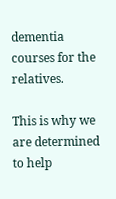dementia courses for the relatives.

This is why we are determined to help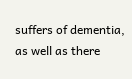suffers of dementia, as well as there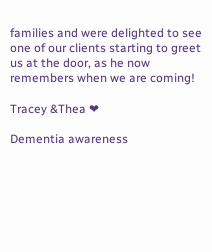families and were delighted to see one of our clients starting to greet us at the door, as he now remembers when we are coming!

Tracey &Thea ❤

Dementia awareness